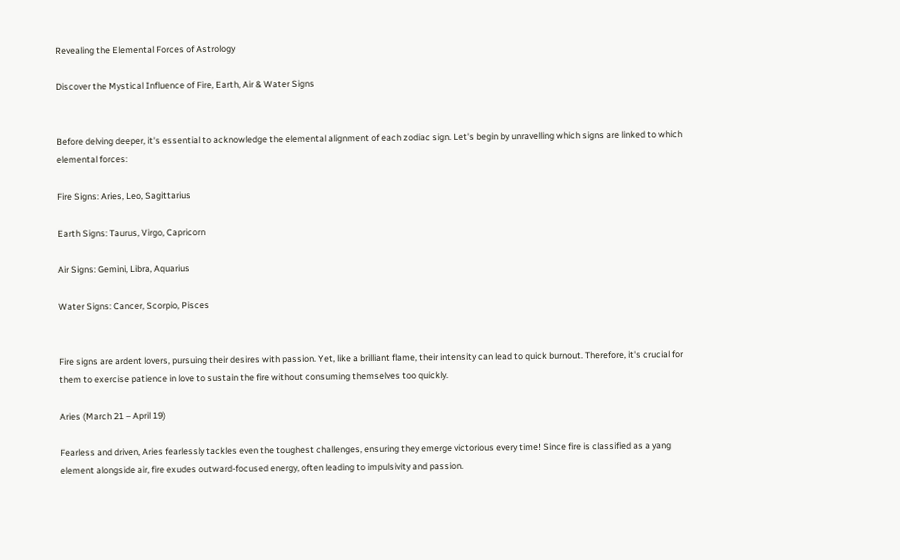Revealing the Elemental Forces of Astrology

Discover the Mystical Influence of Fire, Earth, Air & Water Signs


Before delving deeper, it's essential to acknowledge the elemental alignment of each zodiac sign. Let's begin by unravelling which signs are linked to which elemental forces:

Fire Signs: Aries, Leo, Sagittarius

Earth Signs: Taurus, Virgo, Capricorn

Air Signs: Gemini, Libra, Aquarius

Water Signs: Cancer, Scorpio, Pisces


Fire signs are ardent lovers, pursuing their desires with passion. Yet, like a brilliant flame, their intensity can lead to quick burnout. Therefore, it's crucial for them to exercise patience in love to sustain the fire without consuming themselves too quickly.

Aries (March 21 – April 19)

Fearless and driven, Aries fearlessly tackles even the toughest challenges, ensuring they emerge victorious every time! Since fire is classified as a yang element alongside air, fire exudes outward-focused energy, often leading to impulsivity and passion.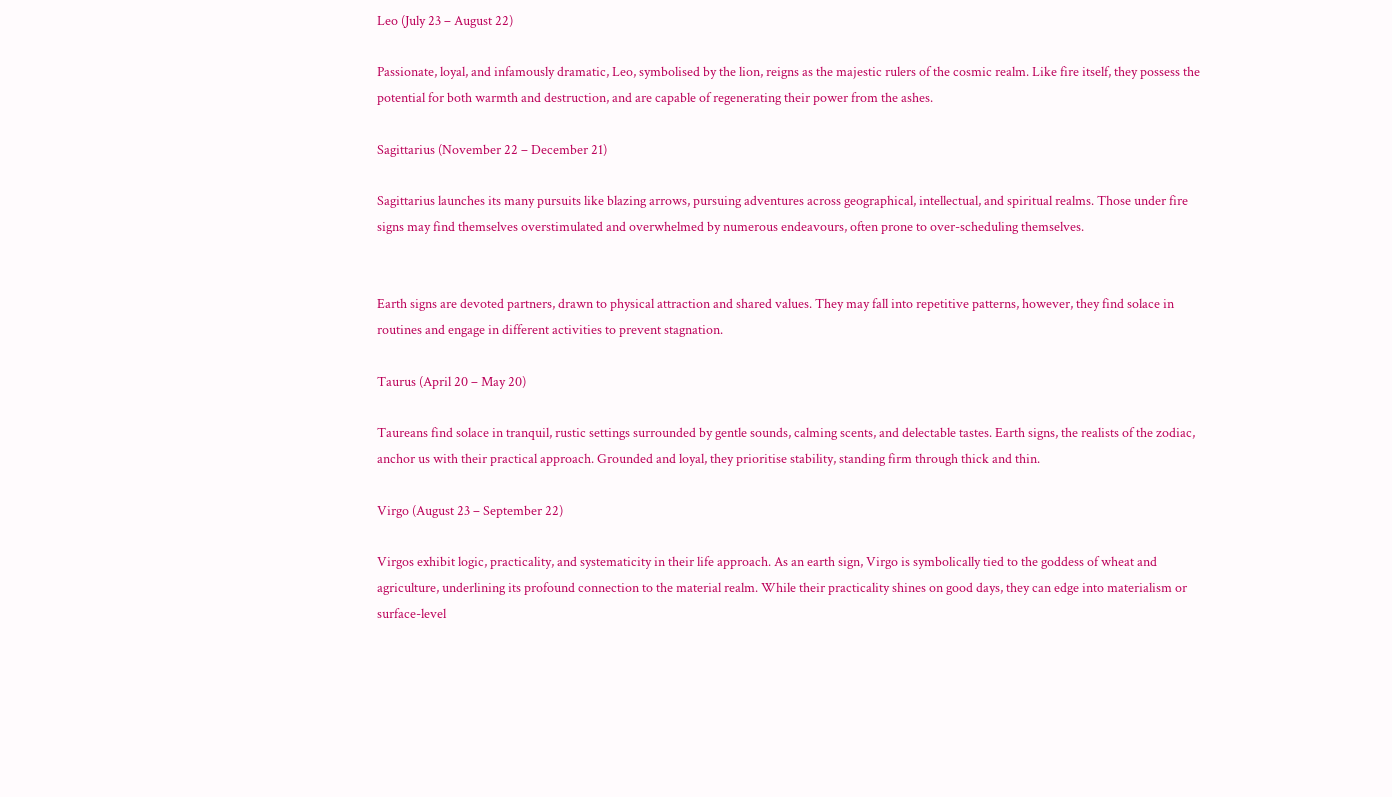Leo (July 23 – August 22)

Passionate, loyal, and infamously dramatic, Leo, symbolised by the lion, reigns as the majestic rulers of the cosmic realm. Like fire itself, they possess the potential for both warmth and destruction, and are capable of regenerating their power from the ashes.

Sagittarius (November 22 – December 21)

Sagittarius launches its many pursuits like blazing arrows, pursuing adventures across geographical, intellectual, and spiritual realms. Those under fire signs may find themselves overstimulated and overwhelmed by numerous endeavours, often prone to over-scheduling themselves.


Earth signs are devoted partners, drawn to physical attraction and shared values. They may fall into repetitive patterns, however, they find solace in routines and engage in different activities to prevent stagnation.

Taurus (April 20 – May 20)

Taureans find solace in tranquil, rustic settings surrounded by gentle sounds, calming scents, and delectable tastes. Earth signs, the realists of the zodiac, anchor us with their practical approach. Grounded and loyal, they prioritise stability, standing firm through thick and thin.

Virgo (August 23 – September 22)

Virgos exhibit logic, practicality, and systematicity in their life approach. As an earth sign, Virgo is symbolically tied to the goddess of wheat and agriculture, underlining its profound connection to the material realm. While their practicality shines on good days, they can edge into materialism or surface-level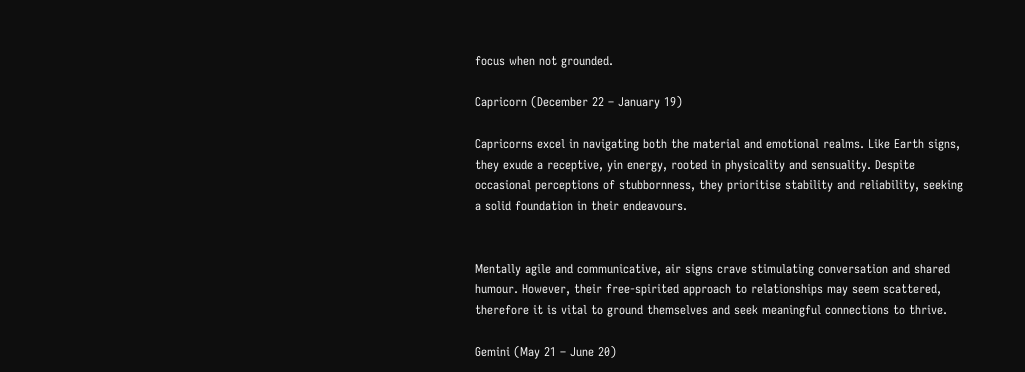focus when not grounded.

Capricorn (December 22 – January 19)

Capricorns excel in navigating both the material and emotional realms. Like Earth signs, they exude a receptive, yin energy, rooted in physicality and sensuality. Despite occasional perceptions of stubbornness, they prioritise stability and reliability, seeking a solid foundation in their endeavours.


Mentally agile and communicative, air signs crave stimulating conversation and shared humour. However, their free-spirited approach to relationships may seem scattered, therefore it is vital to ground themselves and seek meaningful connections to thrive.

Gemini (May 21 – June 20)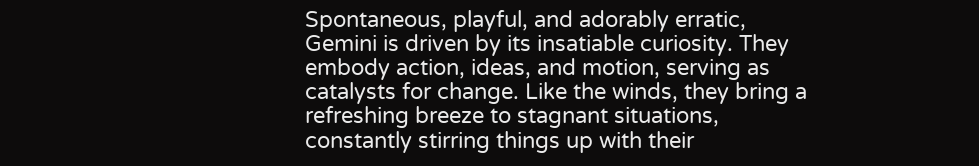Spontaneous, playful, and adorably erratic, Gemini is driven by its insatiable curiosity. They embody action, ideas, and motion, serving as catalysts for change. Like the winds, they bring a refreshing breeze to stagnant situations, constantly stirring things up with their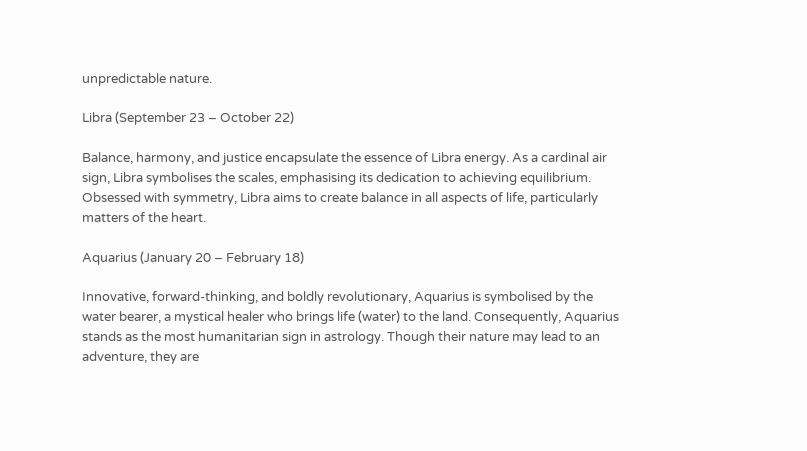unpredictable nature.

Libra (September 23 – October 22)

Balance, harmony, and justice encapsulate the essence of Libra energy. As a cardinal air sign, Libra symbolises the scales, emphasising its dedication to achieving equilibrium. Obsessed with symmetry, Libra aims to create balance in all aspects of life, particularly matters of the heart.

Aquarius (January 20 – February 18)

Innovative, forward-thinking, and boldly revolutionary, Aquarius is symbolised by the water bearer, a mystical healer who brings life (water) to the land. Consequently, Aquarius stands as the most humanitarian sign in astrology. Though their nature may lead to an adventure, they are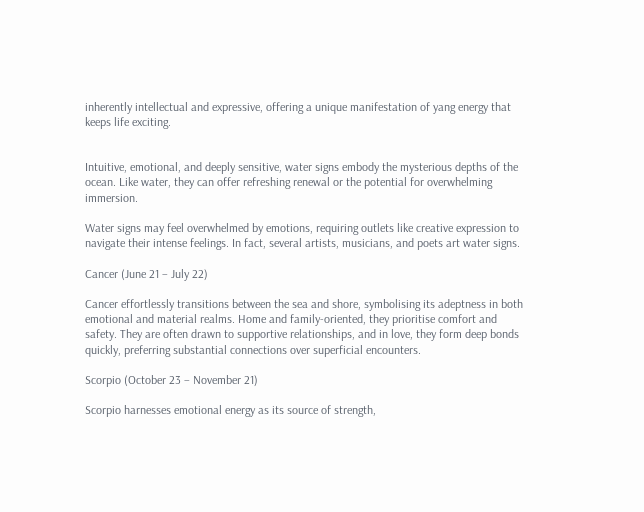inherently intellectual and expressive, offering a unique manifestation of yang energy that keeps life exciting.


Intuitive, emotional, and deeply sensitive, water signs embody the mysterious depths of the ocean. Like water, they can offer refreshing renewal or the potential for overwhelming immersion.

Water signs may feel overwhelmed by emotions, requiring outlets like creative expression to navigate their intense feelings. In fact, several artists, musicians, and poets art water signs.

Cancer (June 21 – July 22)

Cancer effortlessly transitions between the sea and shore, symbolising its adeptness in both emotional and material realms. Home and family-oriented, they prioritise comfort and safety. They are often drawn to supportive relationships, and in love, they form deep bonds quickly, preferring substantial connections over superficial encounters.

Scorpio (October 23 – November 21)

Scorpio harnesses emotional energy as its source of strength,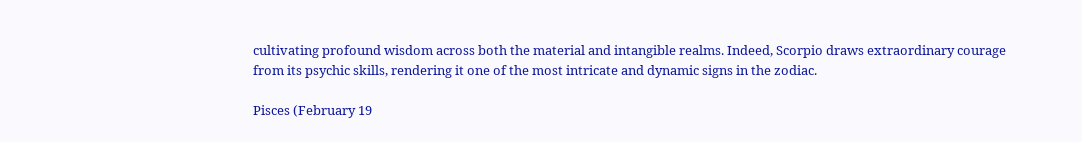cultivating profound wisdom across both the material and intangible realms. Indeed, Scorpio draws extraordinary courage from its psychic skills, rendering it one of the most intricate and dynamic signs in the zodiac.

Pisces (February 19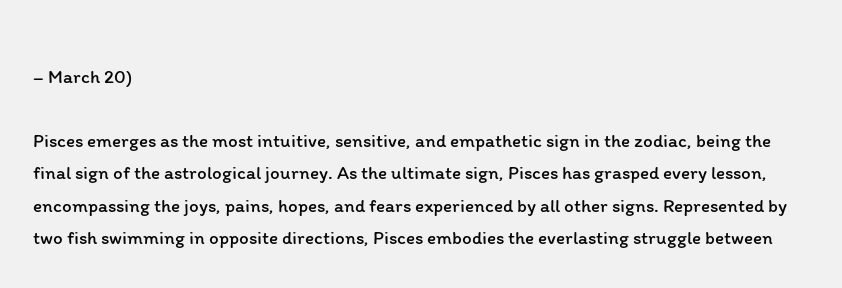– March 20)

Pisces emerges as the most intuitive, sensitive, and empathetic sign in the zodiac, being the final sign of the astrological journey. As the ultimate sign, Pisces has grasped every lesson, encompassing the joys, pains, hopes, and fears experienced by all other signs. Represented by two fish swimming in opposite directions, Pisces embodies the everlasting struggle between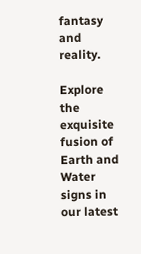fantasy and reality.

Explore the exquisite fusion of Earth and Water signs in our latest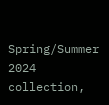Spring/Summer 2024 collection,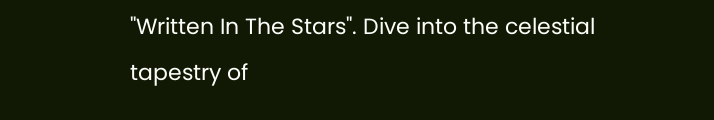"Written In The Stars". Dive into the celestial tapestry of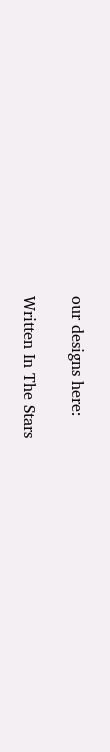our designs here:

Written In The Stars